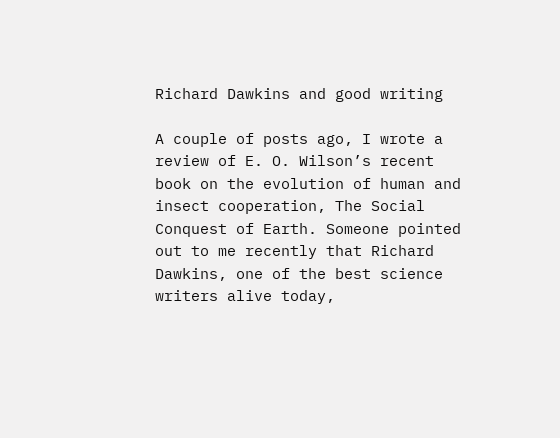Richard Dawkins and good writing

A couple of posts ago, I wrote a review of E. O. Wilson’s recent book on the evolution of human and insect cooperation, The Social Conquest of Earth. Someone pointed out to me recently that Richard Dawkins, one of the best science writers alive today,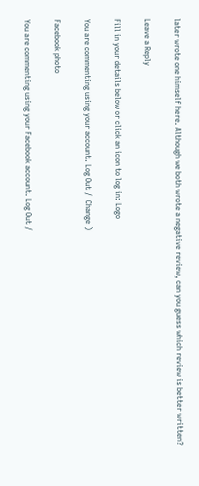later wrote one himself here. Although we both wrote a negative review, can you guess which review is better written?

Leave a Reply

Fill in your details below or click an icon to log in: Logo

You are commenting using your account. Log Out /  Change )

Facebook photo

You are commenting using your Facebook account. Log Out /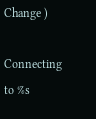Change )

Connecting to %s